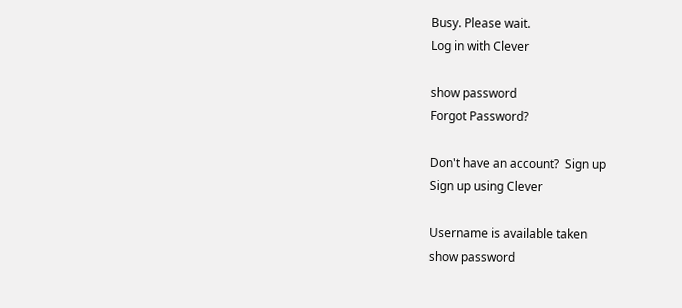Busy. Please wait.
Log in with Clever

show password
Forgot Password?

Don't have an account?  Sign up
Sign up using Clever

Username is available taken
show password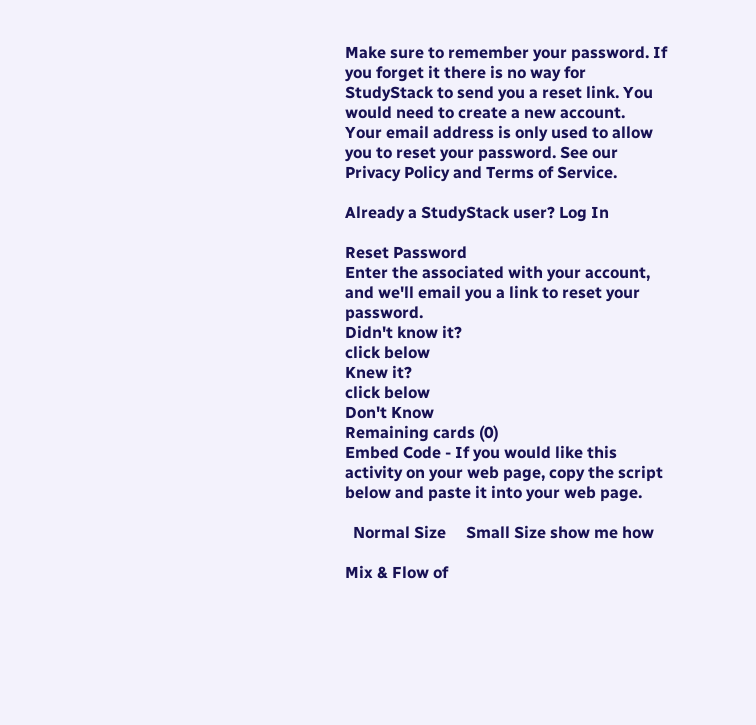Make sure to remember your password. If you forget it there is no way for StudyStack to send you a reset link. You would need to create a new account.
Your email address is only used to allow you to reset your password. See our Privacy Policy and Terms of Service.

Already a StudyStack user? Log In

Reset Password
Enter the associated with your account, and we'll email you a link to reset your password.
Didn't know it?
click below
Knew it?
click below
Don't Know
Remaining cards (0)
Embed Code - If you would like this activity on your web page, copy the script below and paste it into your web page.

  Normal Size     Small Size show me how

Mix & Flow of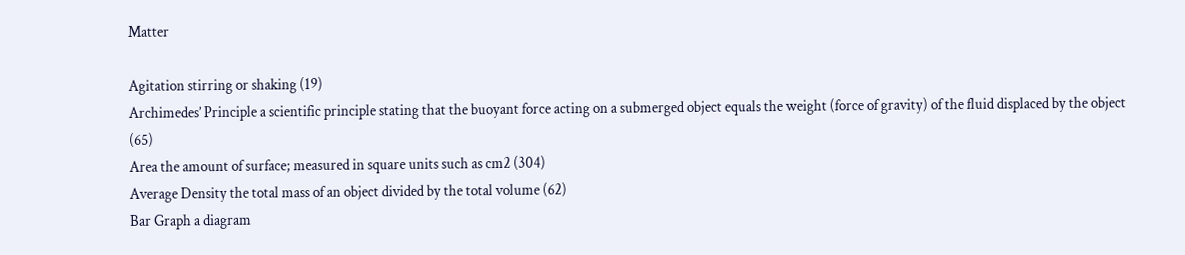Matter

Agitation stirring or shaking (19)
Archimedes’ Principle a scientific principle stating that the buoyant force acting on a submerged object equals the weight (force of gravity) of the fluid displaced by the object (65)
Area the amount of surface; measured in square units such as cm2 (304)
Average Density the total mass of an object divided by the total volume (62)
Bar Graph a diagram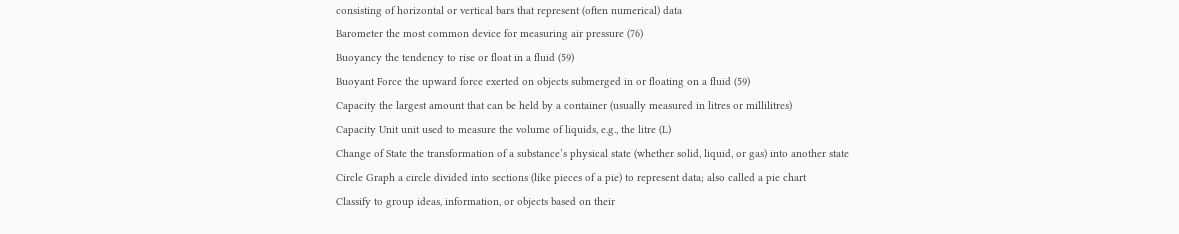consisting of horizontal or vertical bars that represent (often numerical) data
Barometer the most common device for measuring air pressure (76)
Buoyancy the tendency to rise or float in a fluid (59)
Buoyant Force the upward force exerted on objects submerged in or floating on a fluid (59)
Capacity the largest amount that can be held by a container (usually measured in litres or millilitres)
Capacity Unit unit used to measure the volume of liquids, e.g., the litre (L)
Change of State the transformation of a substance’s physical state (whether solid, liquid, or gas) into another state
Circle Graph a circle divided into sections (like pieces of a pie) to represent data; also called a pie chart
Classify to group ideas, information, or objects based on their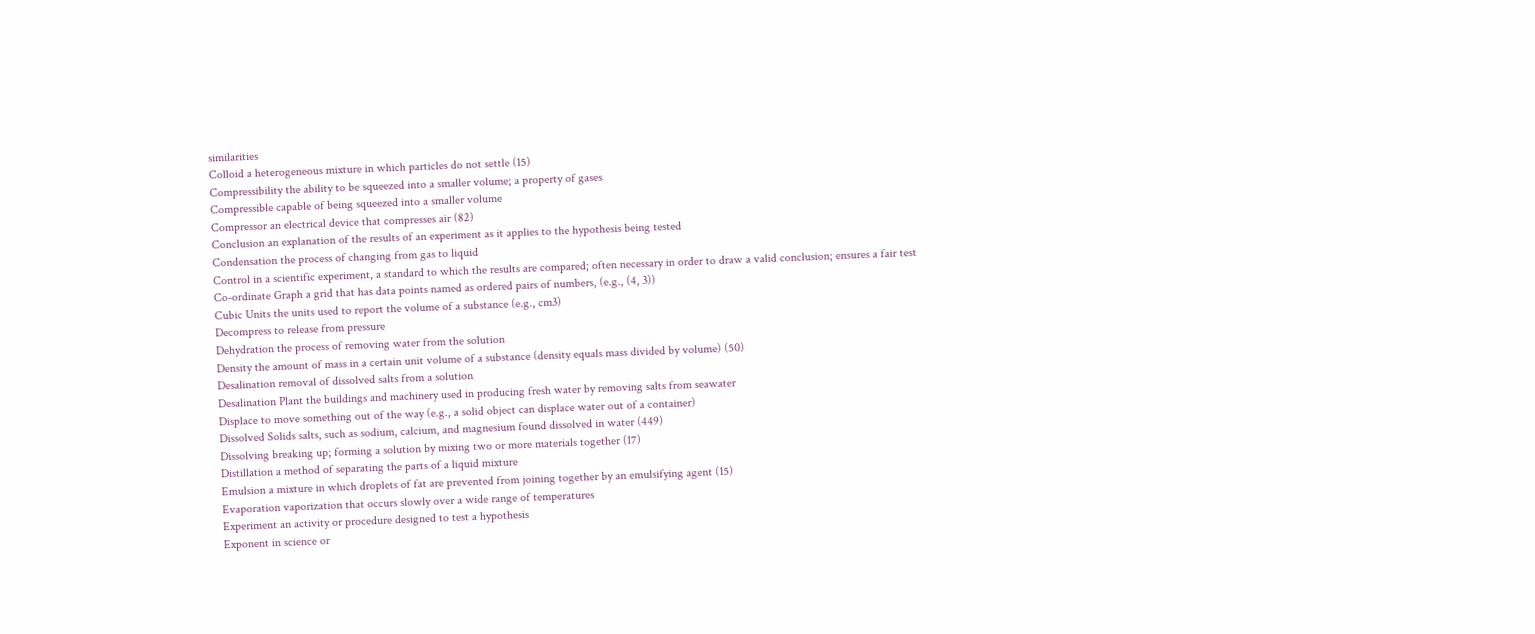similarities
Colloid a heterogeneous mixture in which particles do not settle (15)
Compressibility the ability to be squeezed into a smaller volume; a property of gases
Compressible capable of being squeezed into a smaller volume
Compressor an electrical device that compresses air (82)
Conclusion an explanation of the results of an experiment as it applies to the hypothesis being tested
Condensation the process of changing from gas to liquid
Control in a scientific experiment, a standard to which the results are compared; often necessary in order to draw a valid conclusion; ensures a fair test
Co-ordinate Graph a grid that has data points named as ordered pairs of numbers, (e.g., (4, 3))
Cubic Units the units used to report the volume of a substance (e.g., cm3)
Decompress to release from pressure
Dehydration the process of removing water from the solution
Density the amount of mass in a certain unit volume of a substance (density equals mass divided by volume) (50)
Desalination removal of dissolved salts from a solution
Desalination Plant the buildings and machinery used in producing fresh water by removing salts from seawater
Displace to move something out of the way (e.g., a solid object can displace water out of a container)
Dissolved Solids salts, such as sodium, calcium, and magnesium found dissolved in water (449)
Dissolving breaking up; forming a solution by mixing two or more materials together (17)
Distillation a method of separating the parts of a liquid mixture
Emulsion a mixture in which droplets of fat are prevented from joining together by an emulsifying agent (15)
Evaporation vaporization that occurs slowly over a wide range of temperatures
Experiment an activity or procedure designed to test a hypothesis
Exponent in science or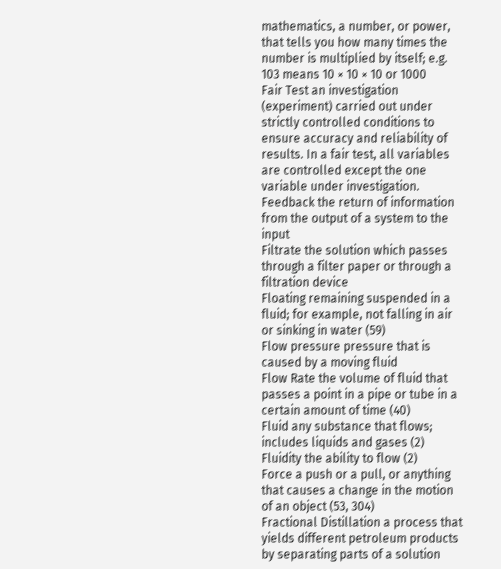mathematics, a number, or power, that tells you how many times the number is multiplied by itself; e.g. 103 means 10 × 10 × 10 or 1000
Fair Test an investigation (experiment) carried out under strictly controlled conditions to ensure accuracy and reliability of results. In a fair test, all variables are controlled except the one variable under investigation.
Feedback the return of information from the output of a system to the input
Filtrate the solution which passes through a filter paper or through a filtration device
Floating remaining suspended in a fluid; for example, not falling in air or sinking in water (59)
Flow pressure pressure that is caused by a moving fluid
Flow Rate the volume of fluid that passes a point in a pipe or tube in a certain amount of time (40)
Fluid any substance that flows; includes liquids and gases (2)
Fluidity the ability to flow (2)
Force a push or a pull, or anything that causes a change in the motion of an object (53, 304)
Fractional Distillation a process that yields different petroleum products by separating parts of a solution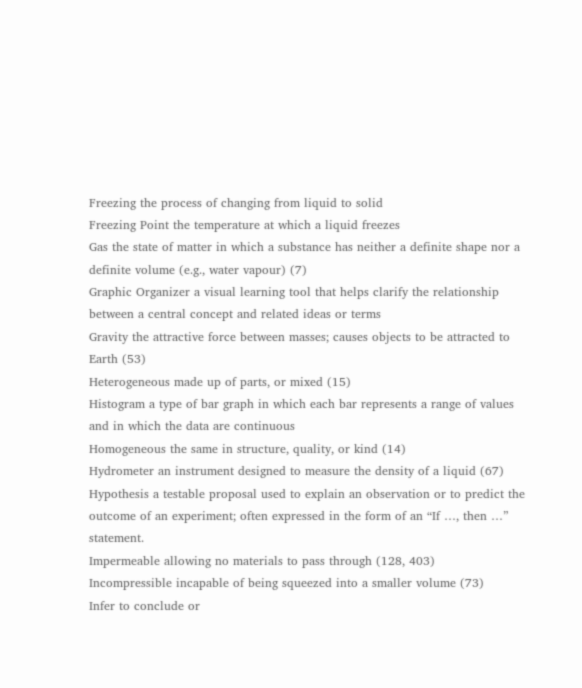Freezing the process of changing from liquid to solid
Freezing Point the temperature at which a liquid freezes
Gas the state of matter in which a substance has neither a definite shape nor a definite volume (e.g., water vapour) (7)
Graphic Organizer a visual learning tool that helps clarify the relationship between a central concept and related ideas or terms
Gravity the attractive force between masses; causes objects to be attracted to Earth (53)
Heterogeneous made up of parts, or mixed (15)
Histogram a type of bar graph in which each bar represents a range of values and in which the data are continuous
Homogeneous the same in structure, quality, or kind (14)
Hydrometer an instrument designed to measure the density of a liquid (67)
Hypothesis a testable proposal used to explain an observation or to predict the outcome of an experiment; often expressed in the form of an “If …, then …” statement.
Impermeable allowing no materials to pass through (128, 403)
Incompressible incapable of being squeezed into a smaller volume (73)
Infer to conclude or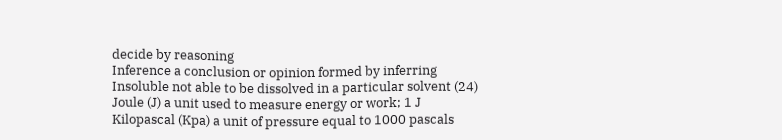decide by reasoning
Inference a conclusion or opinion formed by inferring
Insoluble not able to be dissolved in a particular solvent (24)
Joule (J) a unit used to measure energy or work; 1 J
Kilopascal (Kpa) a unit of pressure equal to 1000 pascals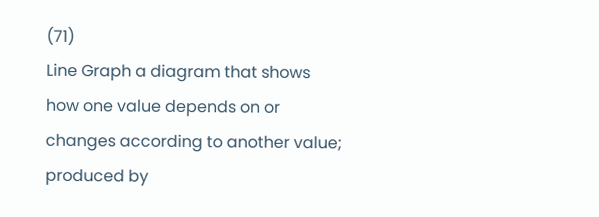(71)
Line Graph a diagram that shows how one value depends on or changes according to another value; produced by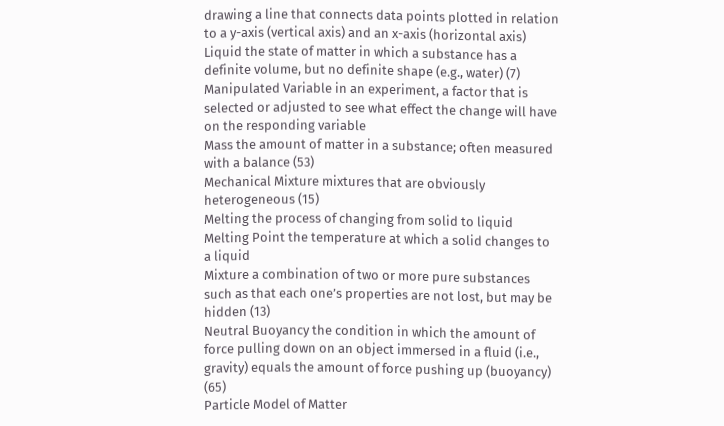drawing a line that connects data points plotted in relation to a y-axis (vertical axis) and an x-axis (horizontal axis)
Liquid the state of matter in which a substance has a definite volume, but no definite shape (e.g., water) (7)
Manipulated Variable in an experiment, a factor that is selected or adjusted to see what effect the change will have on the responding variable
Mass the amount of matter in a substance; often measured with a balance (53)
Mechanical Mixture mixtures that are obviously heterogeneous (15)
Melting the process of changing from solid to liquid
Melting Point the temperature at which a solid changes to a liquid
Mixture a combination of two or more pure substances such as that each one’s properties are not lost, but may be hidden (13)
Neutral Buoyancy the condition in which the amount of force pulling down on an object immersed in a fluid (i.e., gravity) equals the amount of force pushing up (buoyancy) (65)
Particle Model of Matter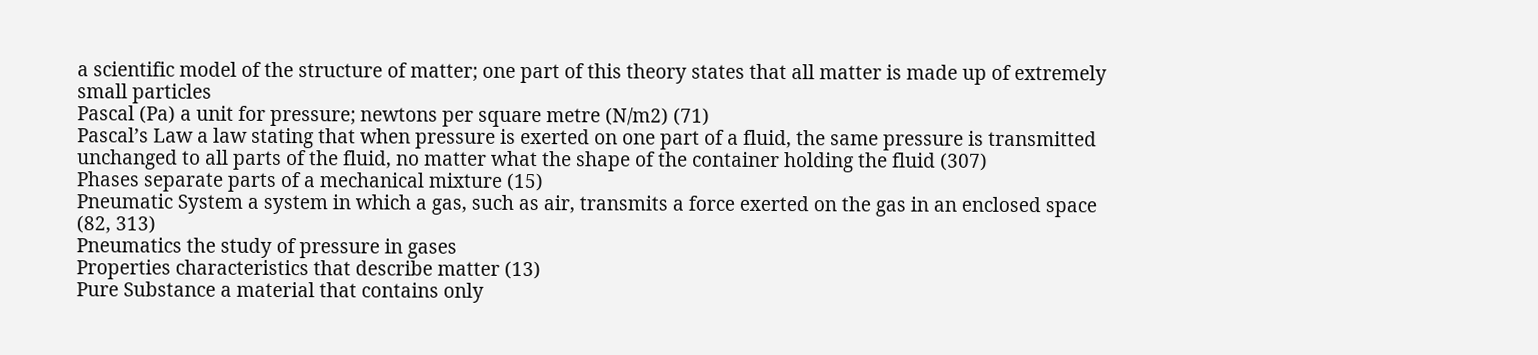a scientific model of the structure of matter; one part of this theory states that all matter is made up of extremely small particles
Pascal (Pa) a unit for pressure; newtons per square metre (N/m2) (71)
Pascal’s Law a law stating that when pressure is exerted on one part of a fluid, the same pressure is transmitted unchanged to all parts of the fluid, no matter what the shape of the container holding the fluid (307)
Phases separate parts of a mechanical mixture (15)
Pneumatic System a system in which a gas, such as air, transmits a force exerted on the gas in an enclosed space (82, 313)
Pneumatics the study of pressure in gases
Properties characteristics that describe matter (13)
Pure Substance a material that contains only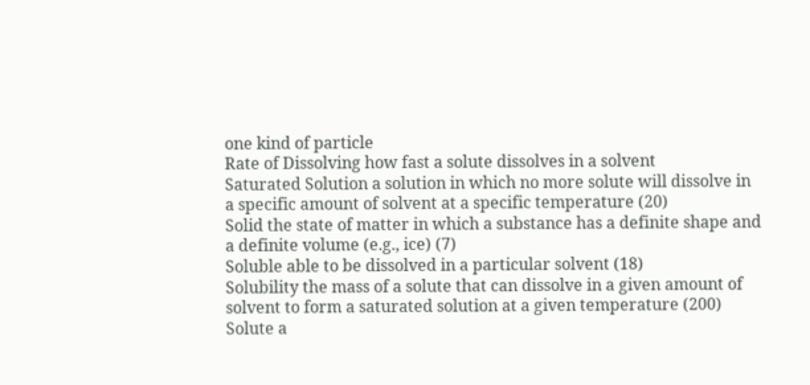one kind of particle
Rate of Dissolving how fast a solute dissolves in a solvent
Saturated Solution a solution in which no more solute will dissolve in a specific amount of solvent at a specific temperature (20)
Solid the state of matter in which a substance has a definite shape and a definite volume (e.g., ice) (7)
Soluble able to be dissolved in a particular solvent (18)
Solubility the mass of a solute that can dissolve in a given amount of solvent to form a saturated solution at a given temperature (200)
Solute a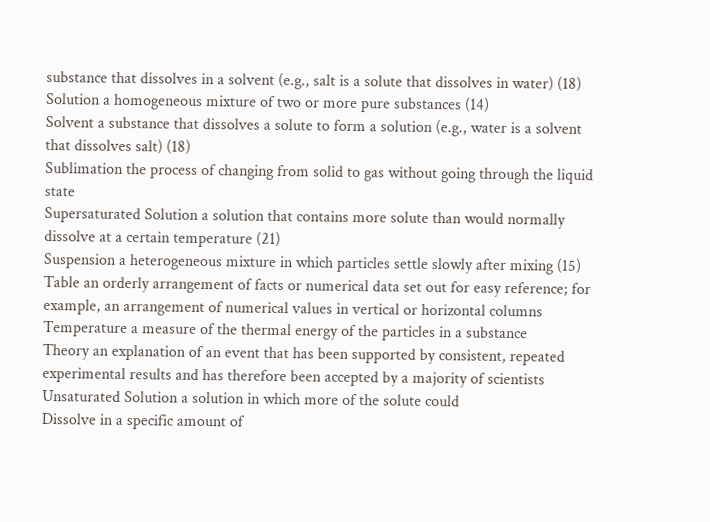substance that dissolves in a solvent (e.g., salt is a solute that dissolves in water) (18)
Solution a homogeneous mixture of two or more pure substances (14)
Solvent a substance that dissolves a solute to form a solution (e.g., water is a solvent that dissolves salt) (18)
Sublimation the process of changing from solid to gas without going through the liquid state
Supersaturated Solution a solution that contains more solute than would normally dissolve at a certain temperature (21)
Suspension a heterogeneous mixture in which particles settle slowly after mixing (15)
Table an orderly arrangement of facts or numerical data set out for easy reference; for example, an arrangement of numerical values in vertical or horizontal columns
Temperature a measure of the thermal energy of the particles in a substance
Theory an explanation of an event that has been supported by consistent, repeated experimental results and has therefore been accepted by a majority of scientists
Unsaturated Solution a solution in which more of the solute could
Dissolve in a specific amount of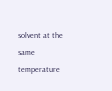solvent at the same temperature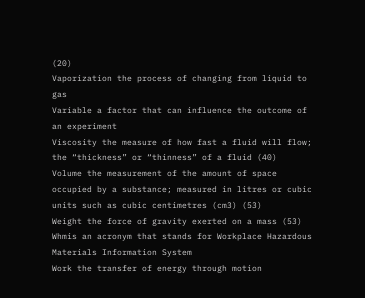(20)
Vaporization the process of changing from liquid to gas
Variable a factor that can influence the outcome of an experiment
Viscosity the measure of how fast a fluid will flow; the “thickness” or “thinness” of a fluid (40)
Volume the measurement of the amount of space occupied by a substance; measured in litres or cubic units such as cubic centimetres (cm3) (53)
Weight the force of gravity exerted on a mass (53)
Whmis an acronym that stands for Workplace Hazardous Materials Information System
Work the transfer of energy through motion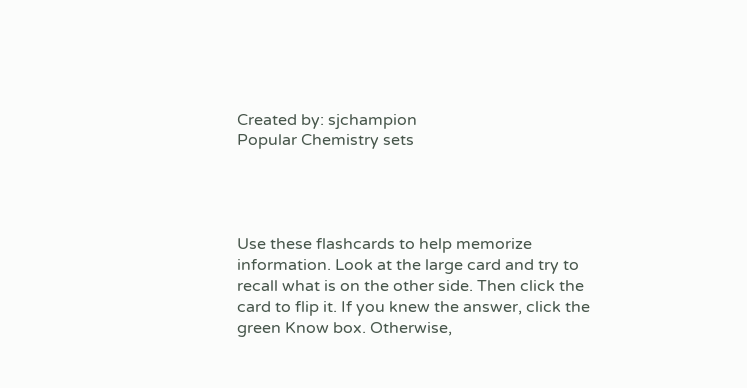Created by: sjchampion
Popular Chemistry sets




Use these flashcards to help memorize information. Look at the large card and try to recall what is on the other side. Then click the card to flip it. If you knew the answer, click the green Know box. Otherwise,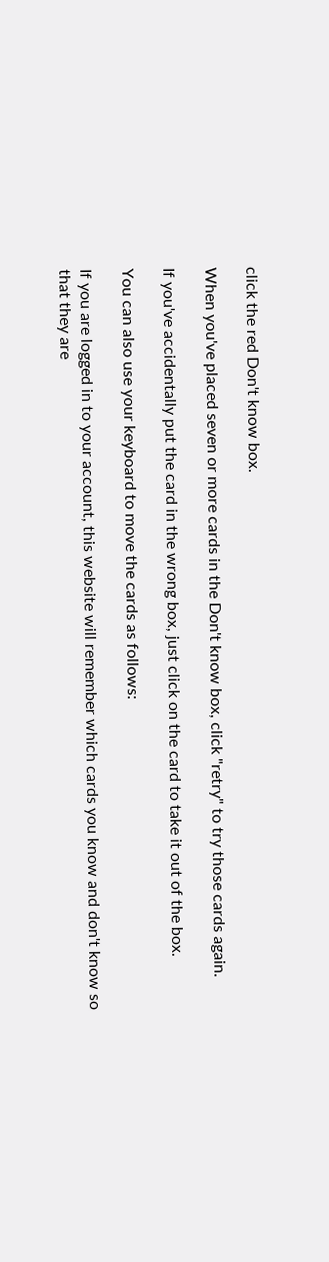click the red Don't know box.

When you've placed seven or more cards in the Don't know box, click "retry" to try those cards again.

If you've accidentally put the card in the wrong box, just click on the card to take it out of the box.

You can also use your keyboard to move the cards as follows:

If you are logged in to your account, this website will remember which cards you know and don't know so that they are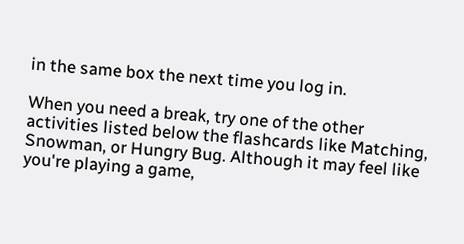in the same box the next time you log in.

When you need a break, try one of the other activities listed below the flashcards like Matching, Snowman, or Hungry Bug. Although it may feel like you're playing a game,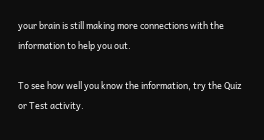your brain is still making more connections with the information to help you out.

To see how well you know the information, try the Quiz or Test activity.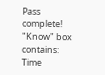Pass complete!
"Know" box contains:
Time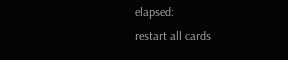elapsed:
restart all cards